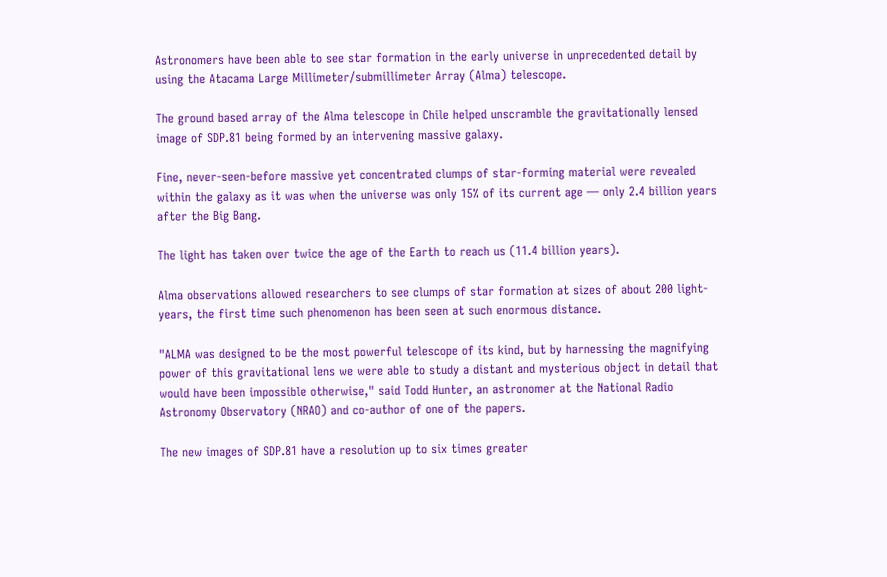Astronomers have been able to see star formation in the early universe in unprecedented detail by using the Atacama Large Millimeter/submillimeter Array (Alma) telescope.

The ground based array of the Alma telescope in Chile helped unscramble the gravitationally lensed image of SDP.81 being formed by an intervening massive galaxy.

Fine, never-seen-before massive yet concentrated clumps of star-forming material were revealed within the galaxy as it was when the universe was only 15% of its current age — only 2.4 billion years after the Big Bang.

The light has taken over twice the age of the Earth to reach us (11.4 billion years).

Alma observations allowed researchers to see clumps of star formation at sizes of about 200 light-years, the first time such phenomenon has been seen at such enormous distance.

"ALMA was designed to be the most powerful telescope of its kind, but by harnessing the magnifying power of this gravitational lens we were able to study a distant and mysterious object in detail that would have been impossible otherwise," said Todd Hunter, an astronomer at the National Radio Astronomy Observatory (NRAO) and co-author of one of the papers.

The new images of SDP.81 have a resolution up to six times greater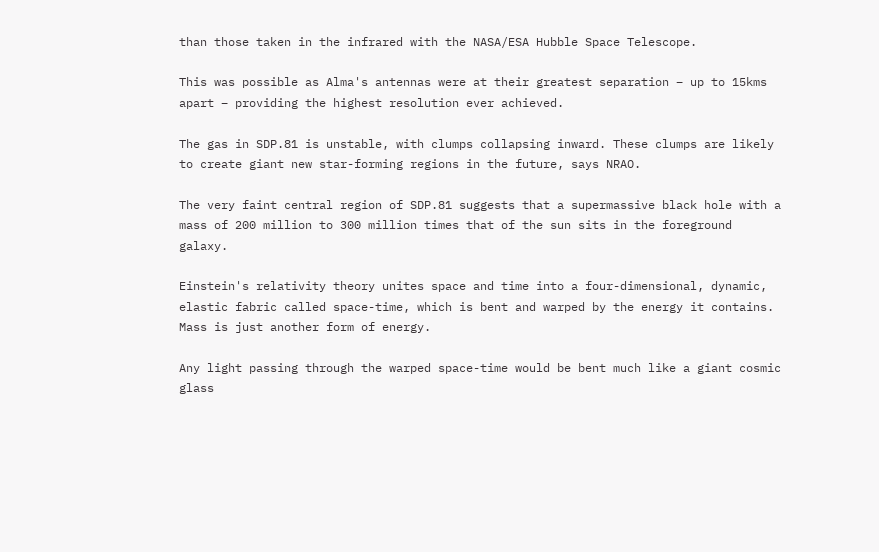than those taken in the infrared with the NASA/ESA Hubble Space Telescope.

This was possible as Alma's antennas were at their greatest separation – up to 15kms apart – providing the highest resolution ever achieved.

The gas in SDP.81 is unstable, with clumps collapsing inward. These clumps are likely to create giant new star-forming regions in the future, says NRAO.

The very faint central region of SDP.81 suggests that a supermassive black hole with a mass of 200 million to 300 million times that of the sun sits in the foreground galaxy.

Einstein's relativity theory unites space and time into a four-dimensional, dynamic, elastic fabric called space-time, which is bent and warped by the energy it contains. Mass is just another form of energy.

Any light passing through the warped space-time would be bent much like a giant cosmic glass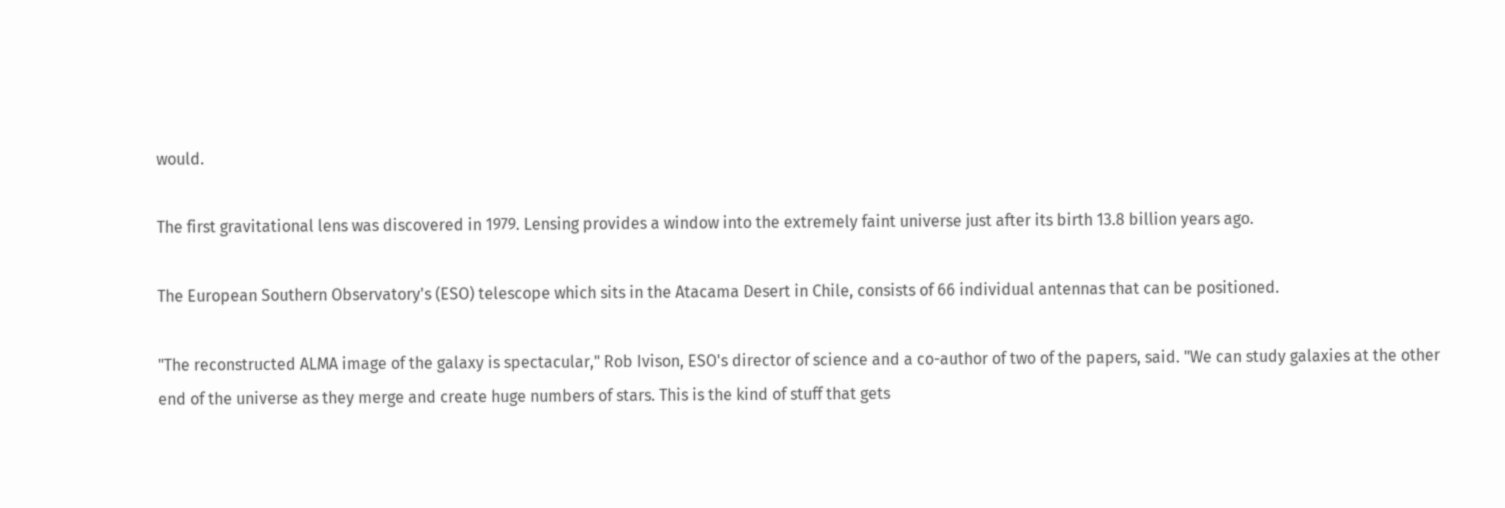would.

The first gravitational lens was discovered in 1979. Lensing provides a window into the extremely faint universe just after its birth 13.8 billion years ago.

The European Southern Observatory's (ESO) telescope which sits in the Atacama Desert in Chile, consists of 66 individual antennas that can be positioned.

"The reconstructed ALMA image of the galaxy is spectacular," Rob Ivison, ESO's director of science and a co-author of two of the papers, said. "We can study galaxies at the other end of the universe as they merge and create huge numbers of stars. This is the kind of stuff that gets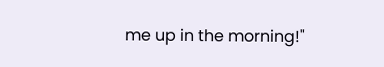me up in the morning!"